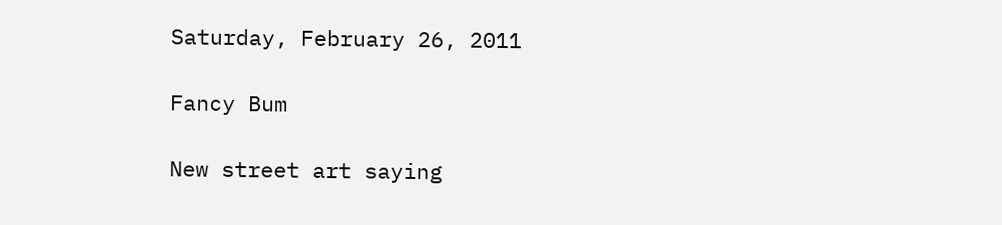Saturday, February 26, 2011

Fancy Bum

New street art saying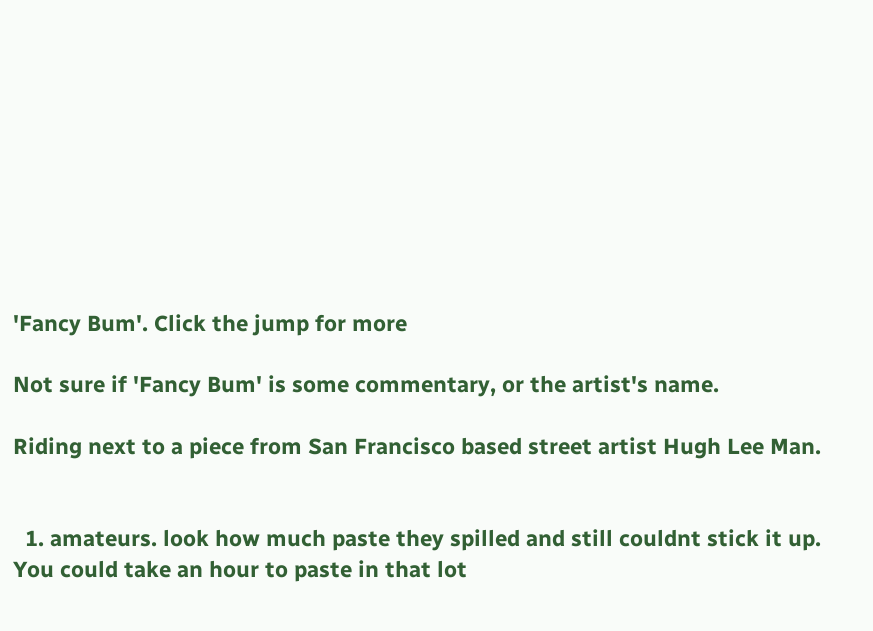'Fancy Bum'. Click the jump for more

Not sure if 'Fancy Bum' is some commentary, or the artist's name.

Riding next to a piece from San Francisco based street artist Hugh Lee Man.


  1. amateurs. look how much paste they spilled and still couldnt stick it up. You could take an hour to paste in that lot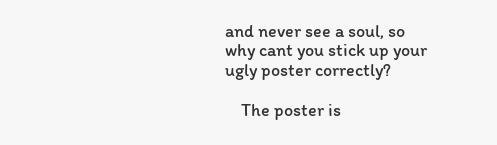and never see a soul, so why cant you stick up your ugly poster correctly?

    The poster is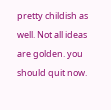pretty childish as well. Not all ideas are golden. you should quit now.